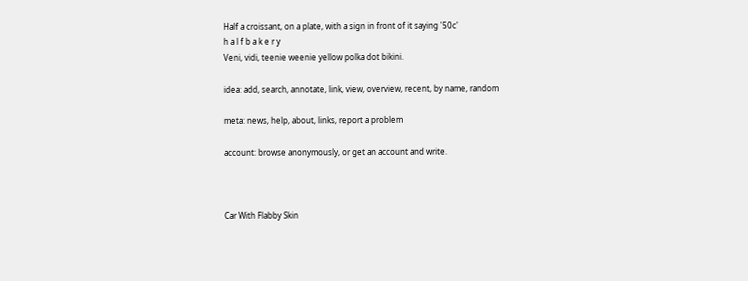Half a croissant, on a plate, with a sign in front of it saying '50c'
h a l f b a k e r y
Veni, vidi, teenie weenie yellow polka dot bikini.

idea: add, search, annotate, link, view, overview, recent, by name, random

meta: news, help, about, links, report a problem

account: browse anonymously, or get an account and write.



Car With Flabby Skin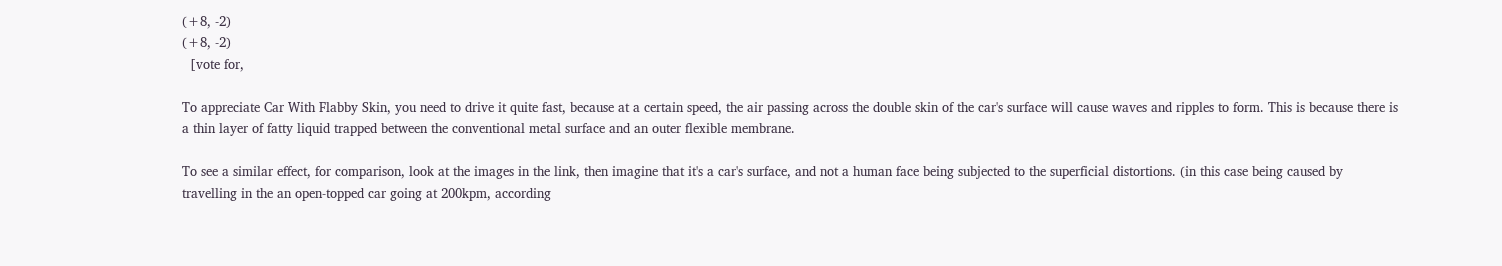(+8, -2)
(+8, -2)
  [vote for,

To appreciate Car With Flabby Skin, you need to drive it quite fast, because at a certain speed, the air passing across the double skin of the car's surface will cause waves and ripples to form. This is because there is a thin layer of fatty liquid trapped between the conventional metal surface and an outer flexible membrane.

To see a similar effect, for comparison, look at the images in the link, then imagine that it's a car's surface, and not a human face being subjected to the superficial distortions. (in this case being caused by travelling in the an open-topped car going at 200kpm, according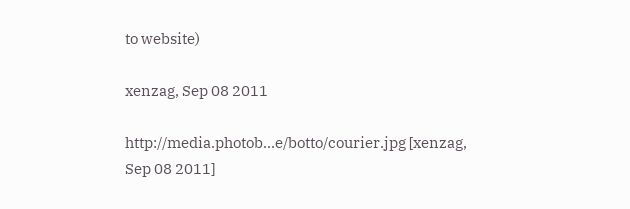to website)

xenzag, Sep 08 2011

http://media.photob...e/botto/courier.jpg [xenzag, Sep 08 2011]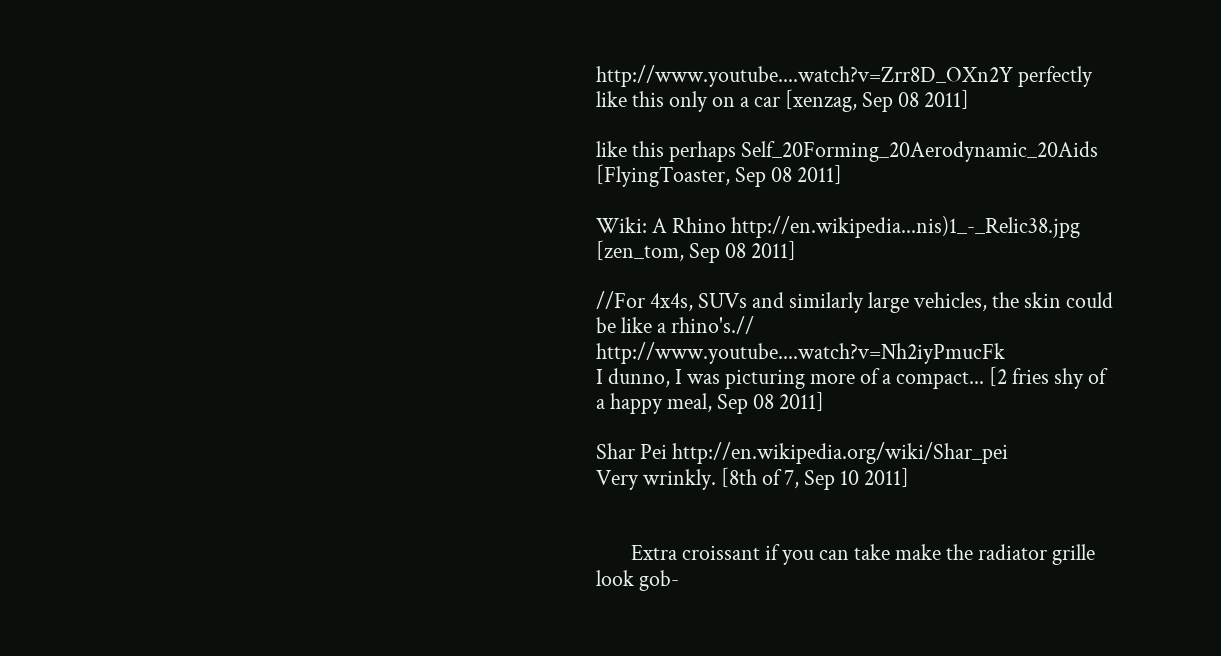http://www.youtube....watch?v=Zrr8D_OXn2Y perfectly like this only on a car [xenzag, Sep 08 2011]

like this perhaps Self_20Forming_20Aerodynamic_20Aids
[FlyingToaster, Sep 08 2011]

Wiki: A Rhino http://en.wikipedia...nis)1_-_Relic38.jpg
[zen_tom, Sep 08 2011]

//For 4x4s, SUVs and similarly large vehicles, the skin could be like a rhino's.// http://www.youtube....watch?v=Nh2iyPmucFk
I dunno, I was picturing more of a compact... [2 fries shy of a happy meal, Sep 08 2011]

Shar Pei http://en.wikipedia.org/wiki/Shar_pei
Very wrinkly. [8th of 7, Sep 10 2011]


       Extra croissant if you can take make the radiator grille look gob-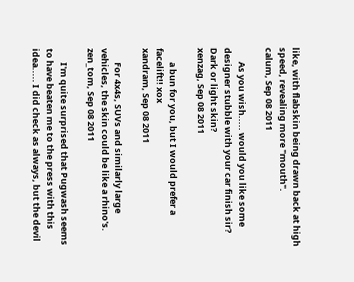like, with flabskin being drawn back at high speed, revealing more "mouth".
calum, Sep 08 2011

       As you wish..... would you like some designer stubble with your car finish sir? Dark or light skin?
xenzag, Sep 08 2011

       a bun for you, but I would prefer a facelift!! xox
xandram, Sep 08 2011

       For 4x4s, SUVs and similarly large vehicles, the skin could be like a rhino's.
zen_tom, Sep 08 2011

       I'm quite surprised that Pugwash seems to have beaten me to the press with this idea..... I did check as always, but the devil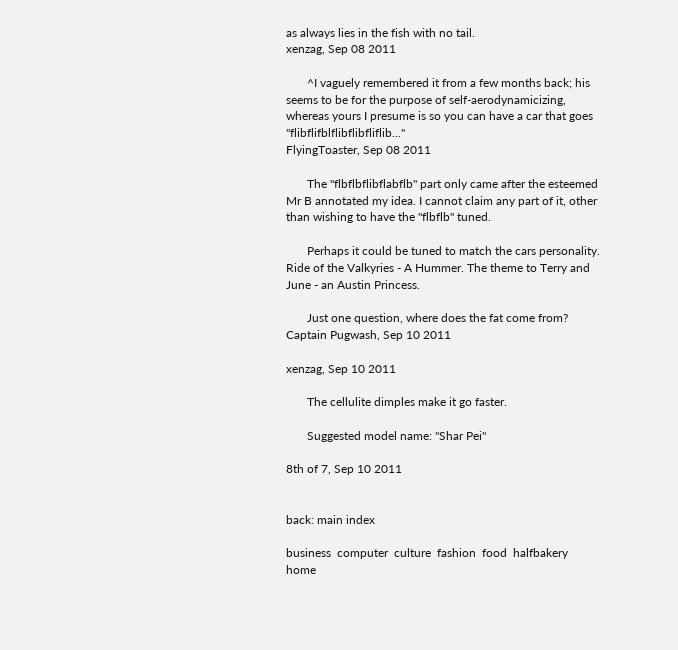as always lies in the fish with no tail.
xenzag, Sep 08 2011

       ^I vaguely remembered it from a few months back; his seems to be for the purpose of self-aerodynamicizing, whereas yours I presume is so you can have a car that goes "flibflifblflibflibfliflib..."
FlyingToaster, Sep 08 2011

       The "flbflbflibflabflb" part only came after the esteemed Mr B annotated my idea. I cannot claim any part of it, other than wishing to have the "flbflb" tuned.

       Perhaps it could be tuned to match the cars personality. Ride of the Valkyries - A Hummer. The theme to Terry and June - an Austin Princess.

       Just one question, where does the fat come from?
Captain Pugwash, Sep 10 2011

xenzag, Sep 10 2011

       The cellulite dimples make it go faster.

       Suggested model name: "Shar Pei"

8th of 7, Sep 10 2011


back: main index

business  computer  culture  fashion  food  halfbakery  home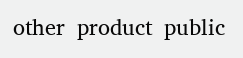other  product  public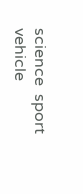science  sport  vehicle